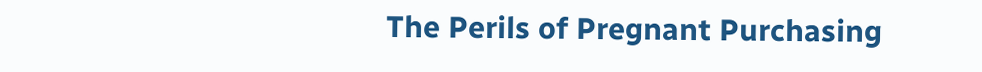The Perils of Pregnant Purchasing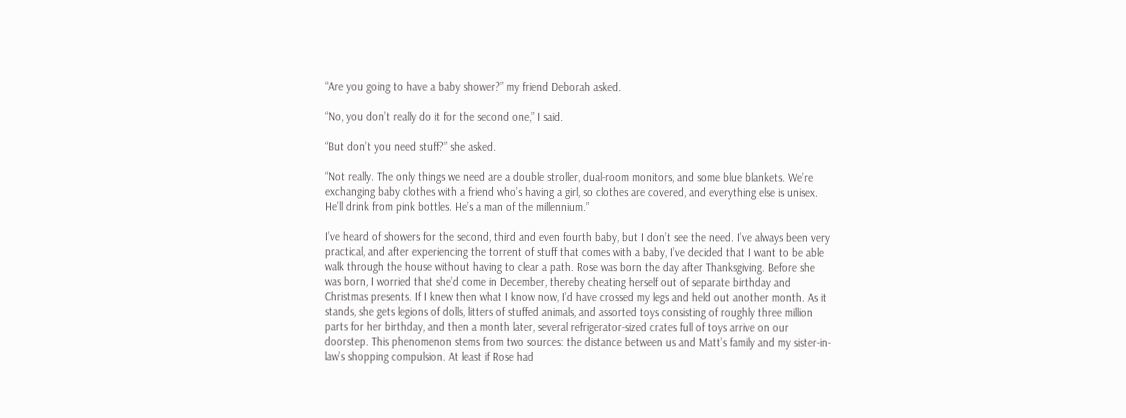“Are you going to have a baby shower?” my friend Deborah asked.

“No, you don’t really do it for the second one,” I said.

“But don’t you need stuff?” she asked.

“Not really. The only things we need are a double stroller, dual-room monitors, and some blue blankets. We’re exchanging baby clothes with a friend who’s having a girl, so clothes are covered, and everything else is unisex. He’ll drink from pink bottles. He’s a man of the millennium.”

I’ve heard of showers for the second, third and even fourth baby, but I don’t see the need. I’ve always been very practical, and after experiencing the torrent of stuff that comes with a baby, I’ve decided that I want to be able walk through the house without having to clear a path. Rose was born the day after Thanksgiving. Before she was born, I worried that she’d come in December, thereby cheating herself out of separate birthday and Christmas presents. If I knew then what I know now, I’d have crossed my legs and held out another month. As it stands, she gets legions of dolls, litters of stuffed animals, and assorted toys consisting of roughly three million parts for her birthday, and then a month later, several refrigerator-sized crates full of toys arrive on our doorstep. This phenomenon stems from two sources: the distance between us and Matt’s family and my sister-in-law’s shopping compulsion. At least if Rose had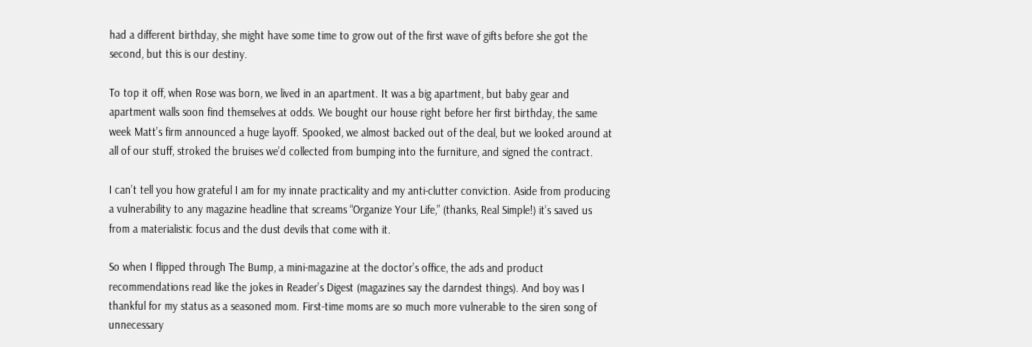had a different birthday, she might have some time to grow out of the first wave of gifts before she got the second, but this is our destiny.

To top it off, when Rose was born, we lived in an apartment. It was a big apartment, but baby gear and apartment walls soon find themselves at odds. We bought our house right before her first birthday, the same week Matt’s firm announced a huge layoff. Spooked, we almost backed out of the deal, but we looked around at all of our stuff, stroked the bruises we’d collected from bumping into the furniture, and signed the contract.

I can’t tell you how grateful I am for my innate practicality and my anti-clutter conviction. Aside from producing a vulnerability to any magazine headline that screams “Organize Your Life,” (thanks, Real Simple!) it’s saved us from a materialistic focus and the dust devils that come with it.

So when I flipped through The Bump, a mini-magazine at the doctor’s office, the ads and product recommendations read like the jokes in Reader’s Digest (magazines say the darndest things). And boy was I thankful for my status as a seasoned mom. First-time moms are so much more vulnerable to the siren song of unnecessary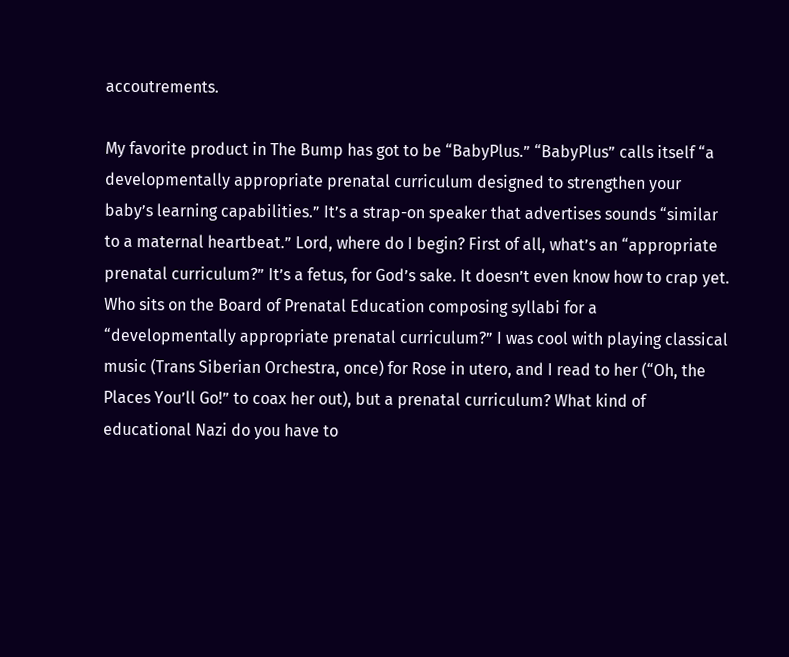accoutrements.

My favorite product in The Bump has got to be “BabyPlus.” “BabyPlus” calls itself “a developmentally appropriate prenatal curriculum designed to strengthen your baby’s learning capabilities.” It’s a strap-on speaker that advertises sounds “similar to a maternal heartbeat.” Lord, where do I begin? First of all, what’s an “appropriate prenatal curriculum?” It’s a fetus, for God’s sake. It doesn’t even know how to crap yet. Who sits on the Board of Prenatal Education composing syllabi for a “developmentally appropriate prenatal curriculum?” I was cool with playing classical music (Trans Siberian Orchestra, once) for Rose in utero, and I read to her (“Oh, the Places You’ll Go!” to coax her out), but a prenatal curriculum? What kind of educational Nazi do you have to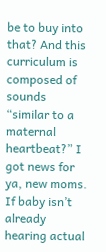be to buy into that? And this curriculum is composed of sounds “similar to a maternal heartbeat?” I got news for ya, new moms. If baby isn’t already hearing actual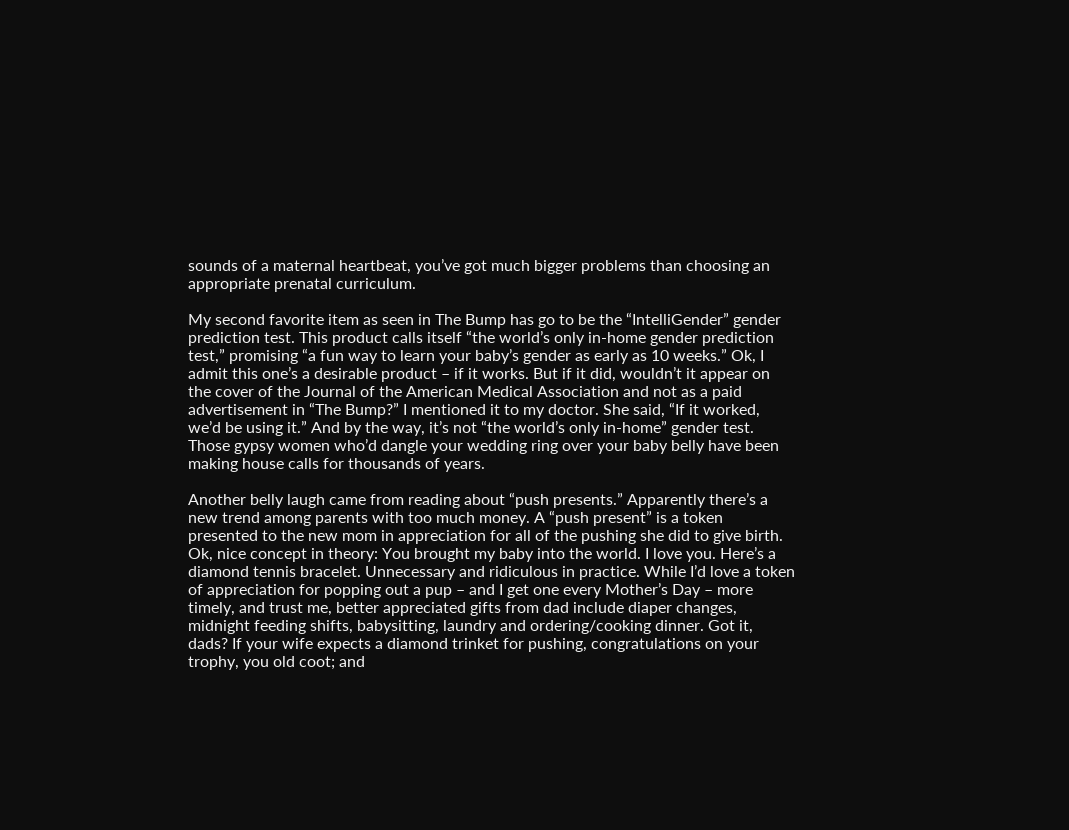sounds of a maternal heartbeat, you’ve got much bigger problems than choosing an appropriate prenatal curriculum.

My second favorite item as seen in The Bump has go to be the “IntelliGender” gender prediction test. This product calls itself “the world’s only in-home gender prediction test,” promising “a fun way to learn your baby’s gender as early as 10 weeks.” Ok, I admit this one’s a desirable product – if it works. But if it did, wouldn’t it appear on the cover of the Journal of the American Medical Association and not as a paid advertisement in “The Bump?” I mentioned it to my doctor. She said, “If it worked, we’d be using it.” And by the way, it’s not “the world’s only in-home” gender test. Those gypsy women who’d dangle your wedding ring over your baby belly have been making house calls for thousands of years.

Another belly laugh came from reading about “push presents.” Apparently there’s a new trend among parents with too much money. A “push present” is a token presented to the new mom in appreciation for all of the pushing she did to give birth. Ok, nice concept in theory: You brought my baby into the world. I love you. Here’s a diamond tennis bracelet. Unnecessary and ridiculous in practice. While I’d love a token of appreciation for popping out a pup – and I get one every Mother’s Day – more timely, and trust me, better appreciated gifts from dad include diaper changes, midnight feeding shifts, babysitting, laundry and ordering/cooking dinner. Got it, dads? If your wife expects a diamond trinket for pushing, congratulations on your trophy, you old coot; and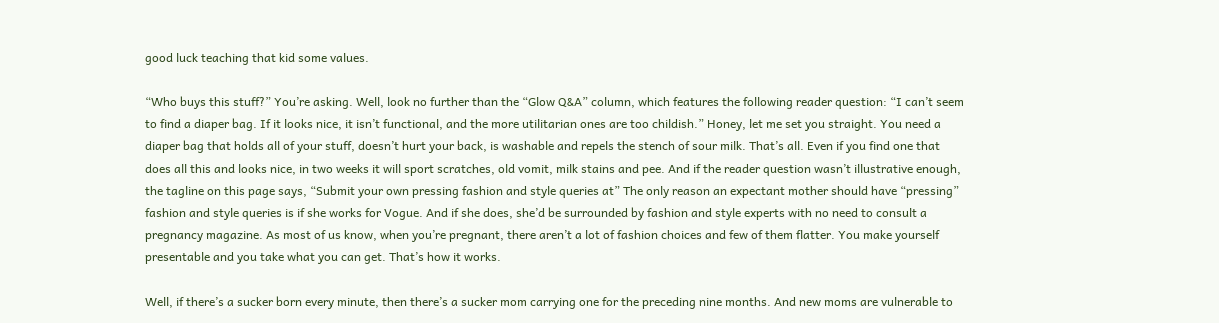good luck teaching that kid some values.

“Who buys this stuff?” You’re asking. Well, look no further than the “Glow Q&A” column, which features the following reader question: “I can’t seem to find a diaper bag. If it looks nice, it isn’t functional, and the more utilitarian ones are too childish.” Honey, let me set you straight. You need a diaper bag that holds all of your stuff, doesn’t hurt your back, is washable and repels the stench of sour milk. That’s all. Even if you find one that does all this and looks nice, in two weeks it will sport scratches, old vomit, milk stains and pee. And if the reader question wasn’t illustrative enough, the tagline on this page says, “Submit your own pressing fashion and style queries at” The only reason an expectant mother should have “pressing” fashion and style queries is if she works for Vogue. And if she does, she’d be surrounded by fashion and style experts with no need to consult a pregnancy magazine. As most of us know, when you’re pregnant, there aren’t a lot of fashion choices and few of them flatter. You make yourself presentable and you take what you can get. That’s how it works.

Well, if there’s a sucker born every minute, then there’s a sucker mom carrying one for the preceding nine months. And new moms are vulnerable to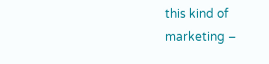this kind of marketing –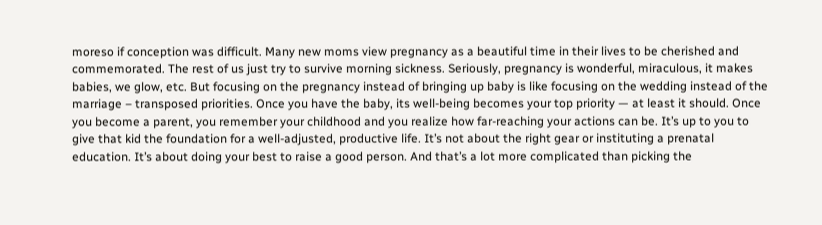moreso if conception was difficult. Many new moms view pregnancy as a beautiful time in their lives to be cherished and commemorated. The rest of us just try to survive morning sickness. Seriously, pregnancy is wonderful, miraculous, it makes babies, we glow, etc. But focusing on the pregnancy instead of bringing up baby is like focusing on the wedding instead of the marriage – transposed priorities. Once you have the baby, its well-being becomes your top priority — at least it should. Once you become a parent, you remember your childhood and you realize how far-reaching your actions can be. It’s up to you to give that kid the foundation for a well-adjusted, productive life. It’s not about the right gear or instituting a prenatal education. It’s about doing your best to raise a good person. And that’s a lot more complicated than picking the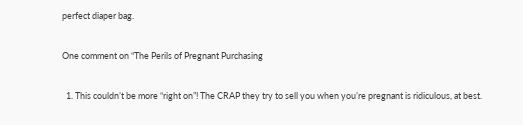perfect diaper bag.

One comment on “The Perils of Pregnant Purchasing

  1. This couldn’t be more “right on”! The CRAP they try to sell you when you’re pregnant is ridiculous, at best.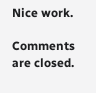Nice work.

Comments are closed.